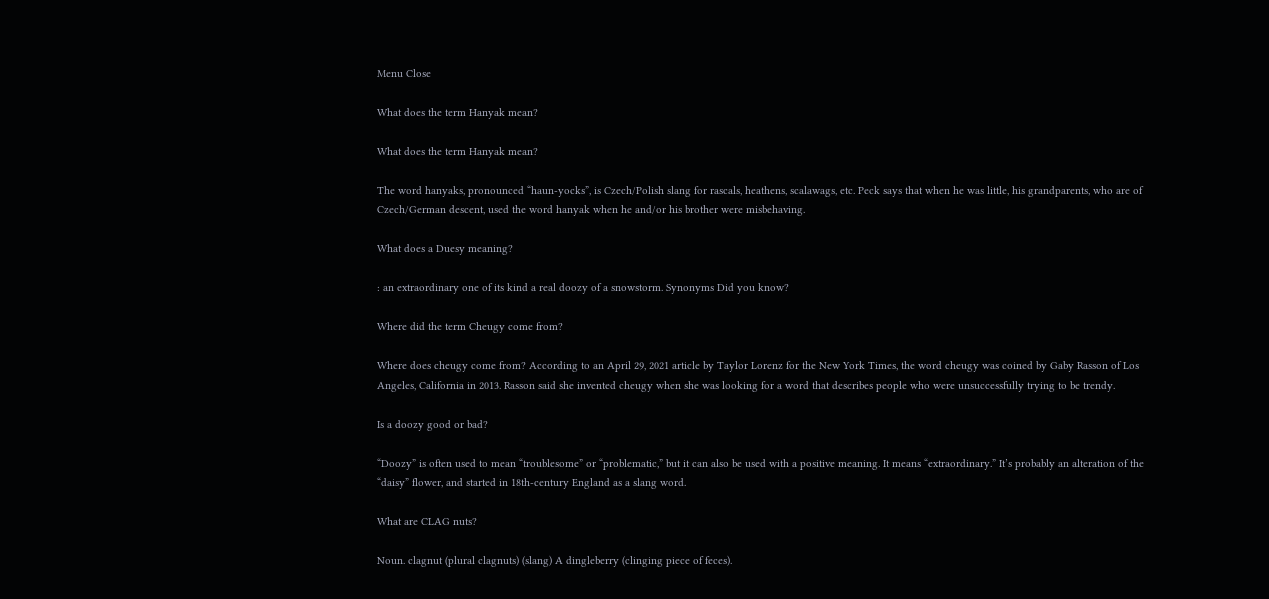Menu Close

What does the term Hanyak mean?

What does the term Hanyak mean?

The word hanyaks, pronounced “haun-yocks”, is Czech/Polish slang for rascals, heathens, scalawags, etc. Peck says that when he was little, his grandparents, who are of Czech/German descent, used the word hanyak when he and/or his brother were misbehaving.

What does a Duesy meaning?

: an extraordinary one of its kind a real doozy of a snowstorm. Synonyms Did you know?

Where did the term Cheugy come from?

Where does cheugy come from? According to an April 29, 2021 article by Taylor Lorenz for the New York Times, the word cheugy was coined by Gaby Rasson of Los Angeles, California in 2013. Rasson said she invented cheugy when she was looking for a word that describes people who were unsuccessfully trying to be trendy.

Is a doozy good or bad?

“Doozy” is often used to mean “troublesome” or “problematic,” but it can also be used with a positive meaning. It means “extraordinary.” It’s probably an alteration of the “daisy” flower, and started in 18th-century England as a slang word.

What are CLAG nuts?

Noun. clagnut (plural clagnuts) (slang) A dingleberry (clinging piece of feces).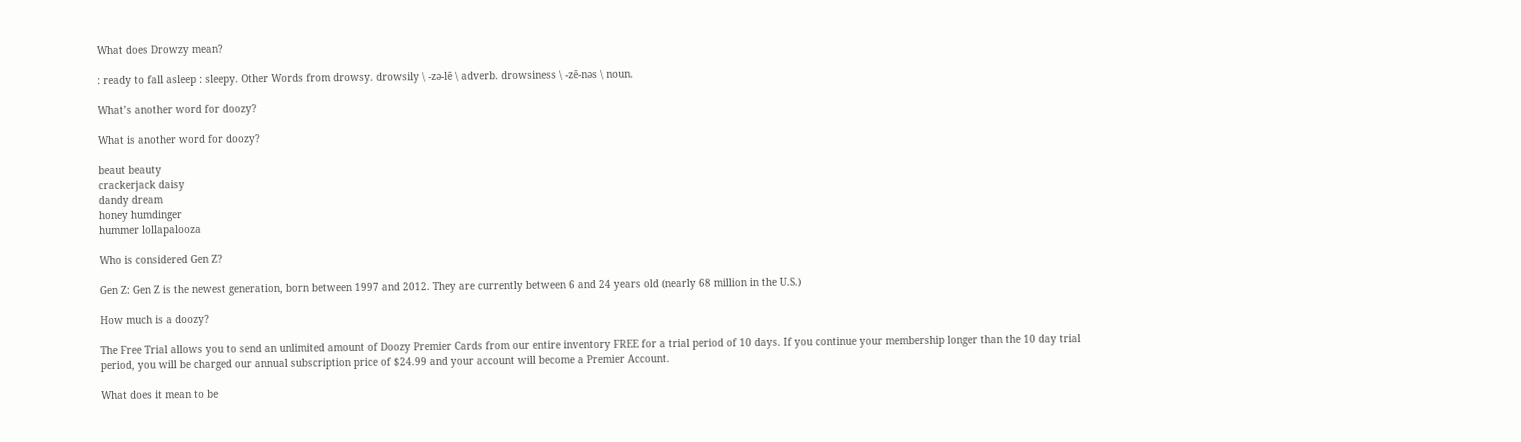What does Drowzy mean?

: ready to fall asleep : sleepy. Other Words from drowsy. drowsily \ -zə-lē \ adverb. drowsiness \ -zē-nəs \ noun.

What’s another word for doozy?

What is another word for doozy?

beaut beauty
crackerjack daisy
dandy dream
honey humdinger
hummer lollapalooza

Who is considered Gen Z?

Gen Z: Gen Z is the newest generation, born between 1997 and 2012. They are currently between 6 and 24 years old (nearly 68 million in the U.S.)

How much is a doozy?

The Free Trial allows you to send an unlimited amount of Doozy Premier Cards from our entire inventory FREE for a trial period of 10 days. If you continue your membership longer than the 10 day trial period, you will be charged our annual subscription price of $24.99 and your account will become a Premier Account.

What does it mean to be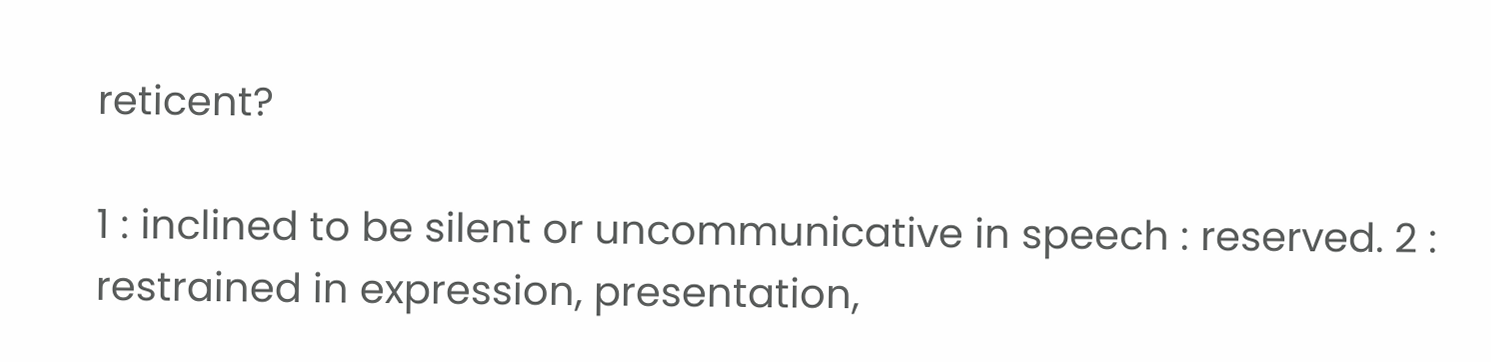reticent?

1 : inclined to be silent or uncommunicative in speech : reserved. 2 : restrained in expression, presentation,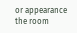or appearance the room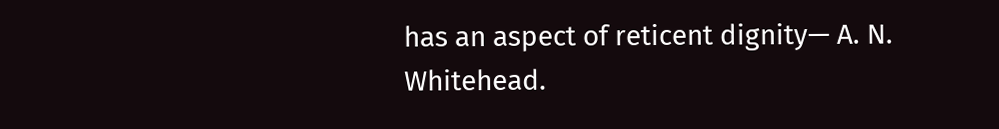has an aspect of reticent dignity— A. N. Whitehead.